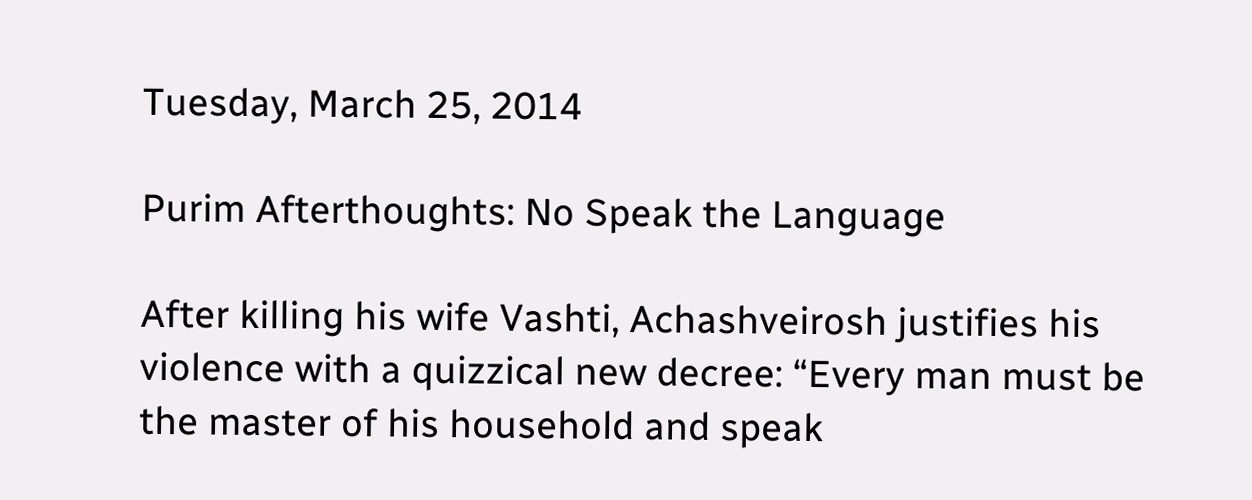Tuesday, March 25, 2014

Purim Afterthoughts: No Speak the Language

After killing his wife Vashti, Achashveirosh justifies his violence with a quizzical new decree: “Every man must be the master of his household and speak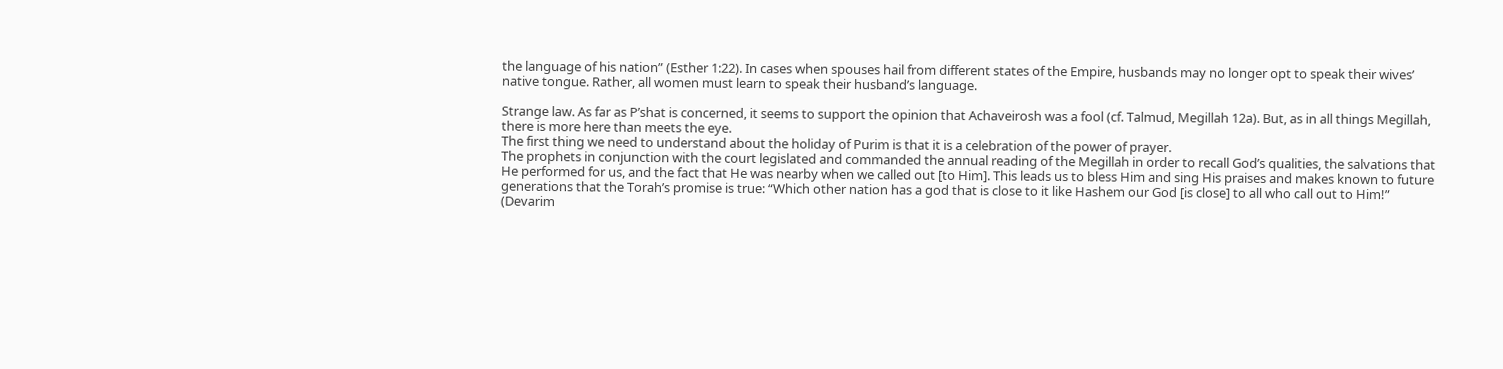the language of his nation” (Esther 1:22). In cases when spouses hail from different states of the Empire, husbands may no longer opt to speak their wives’ native tongue. Rather, all women must learn to speak their husband’s language.

Strange law. As far as P’shat is concerned, it seems to support the opinion that Achaveirosh was a fool (cf. Talmud, Megillah 12a). But, as in all things Megillah, there is more here than meets the eye.
The first thing we need to understand about the holiday of Purim is that it is a celebration of the power of prayer.
The prophets in conjunction with the court legislated and commanded the annual reading of the Megillah in order to recall God’s qualities, the salvations that He performed for us, and the fact that He was nearby when we called out [to Him]. This leads us to bless Him and sing His praises and makes known to future generations that the Torah’s promise is true: “Which other nation has a god that is close to it like Hashem our God [is close] to all who call out to Him!” (Devarim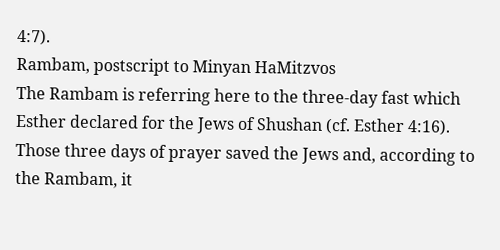4:7).
Rambam, postscript to Minyan HaMitzvos
The Rambam is referring here to the three-day fast which Esther declared for the Jews of Shushan (cf. Esther 4:16). Those three days of prayer saved the Jews and, according to the Rambam, it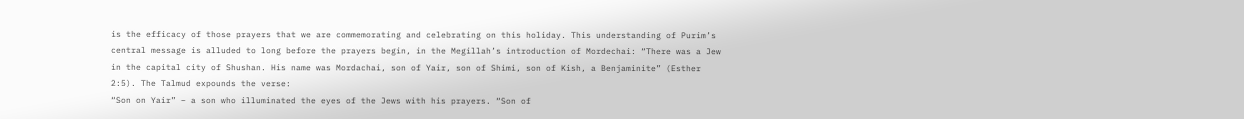is the efficacy of those prayers that we are commemorating and celebrating on this holiday. This understanding of Purim’s central message is alluded to long before the prayers begin, in the Megillah’s introduction of Mordechai: “There was a Jew in the capital city of Shushan. His name was Mordachai, son of Yair, son of Shimi, son of Kish, a Benjaminite” (Esther 2:5). The Talmud expounds the verse:
“Son on Yair” – a son who illuminated the eyes of the Jews with his prayers. “Son of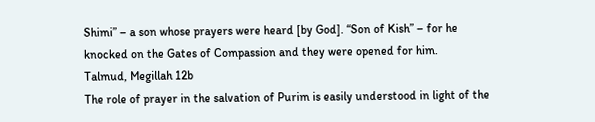Shimi” – a son whose prayers were heard [by God]. “Son of Kish” – for he knocked on the Gates of Compassion and they were opened for him.
Talmud, Megillah 12b
The role of prayer in the salvation of Purim is easily understood in light of the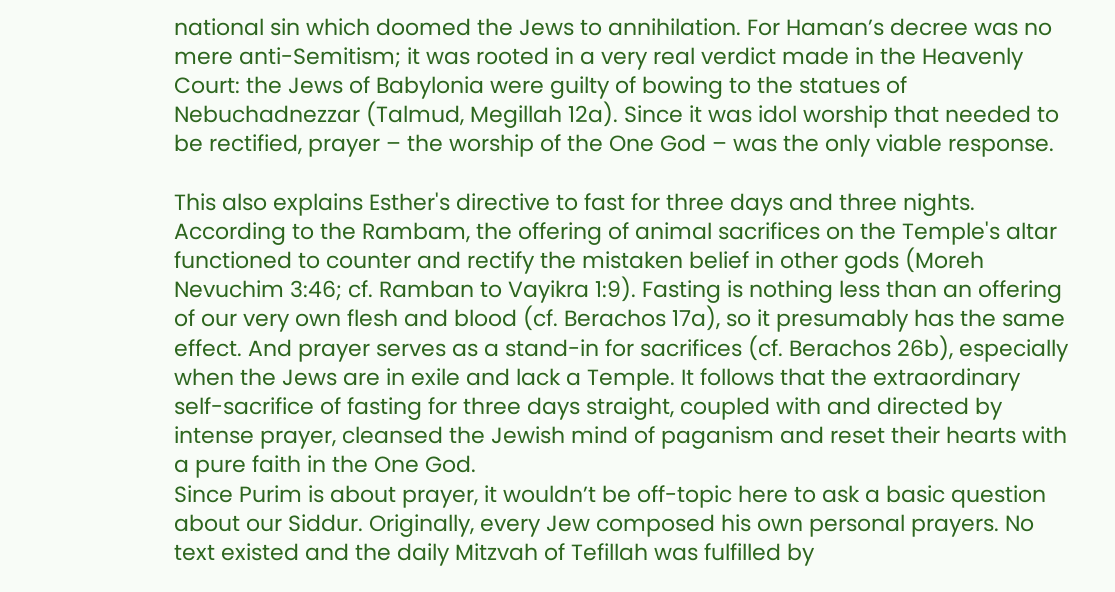national sin which doomed the Jews to annihilation. For Haman’s decree was no mere anti-Semitism; it was rooted in a very real verdict made in the Heavenly Court: the Jews of Babylonia were guilty of bowing to the statues of Nebuchadnezzar (Talmud, Megillah 12a). Since it was idol worship that needed to be rectified, prayer – the worship of the One God – was the only viable response.

This also explains Esther's directive to fast for three days and three nights. According to the Rambam, the offering of animal sacrifices on the Temple's altar functioned to counter and rectify the mistaken belief in other gods (Moreh Nevuchim 3:46; cf. Ramban to Vayikra 1:9). Fasting is nothing less than an offering of our very own flesh and blood (cf. Berachos 17a), so it presumably has the same effect. And prayer serves as a stand-in for sacrifices (cf. Berachos 26b), especially when the Jews are in exile and lack a Temple. It follows that the extraordinary self-sacrifice of fasting for three days straight, coupled with and directed by intense prayer, cleansed the Jewish mind of paganism and reset their hearts with a pure faith in the One God.
Since Purim is about prayer, it wouldn’t be off-topic here to ask a basic question about our Siddur. Originally, every Jew composed his own personal prayers. No text existed and the daily Mitzvah of Tefillah was fulfilled by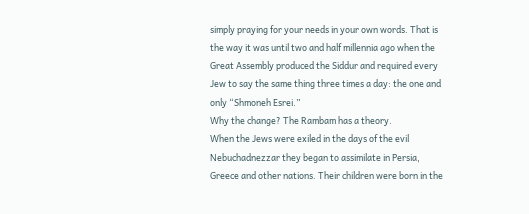simply praying for your needs in your own words. That is the way it was until two and half millennia ago when the Great Assembly produced the Siddur and required every Jew to say the same thing three times a day: the one and only “Shmoneh Esrei.”
Why the change? The Rambam has a theory.
When the Jews were exiled in the days of the evil Nebuchadnezzar they began to assimilate in Persia, Greece and other nations. Their children were born in the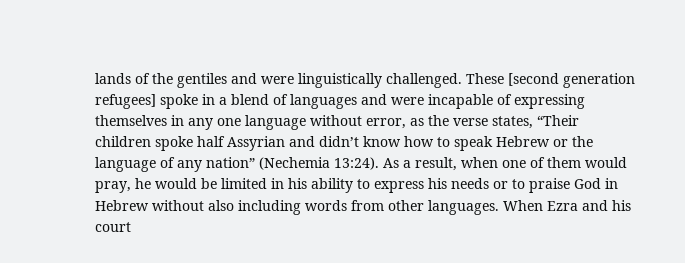lands of the gentiles and were linguistically challenged. These [second generation refugees] spoke in a blend of languages and were incapable of expressing themselves in any one language without error, as the verse states, “Their children spoke half Assyrian and didn’t know how to speak Hebrew or the language of any nation” (Nechemia 13:24). As a result, when one of them would pray, he would be limited in his ability to express his needs or to praise God in Hebrew without also including words from other languages. When Ezra and his court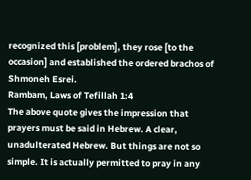recognized this [problem], they rose [to the occasion] and established the ordered brachos of Shmoneh Esrei.
Rambam, Laws of Tefillah 1:4
The above quote gives the impression that prayers must be said in Hebrew. A clear, unadulterated Hebrew. But things are not so simple. It is actually permitted to pray in any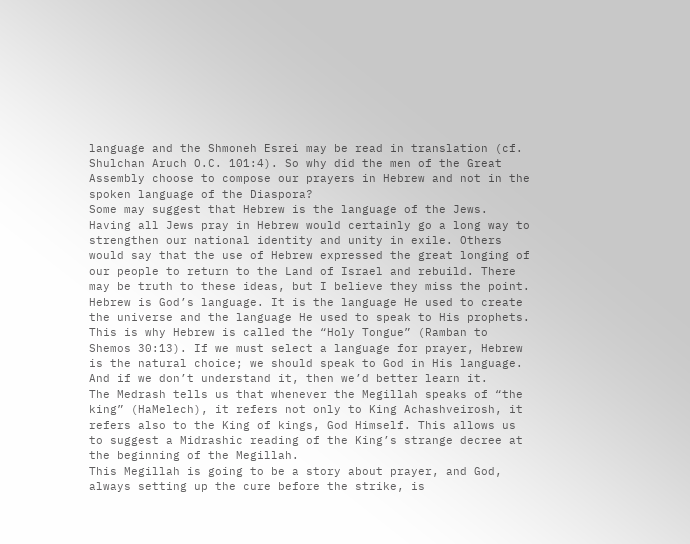language and the Shmoneh Esrei may be read in translation (cf. Shulchan Aruch O.C. 101:4). So why did the men of the Great Assembly choose to compose our prayers in Hebrew and not in the spoken language of the Diaspora?
Some may suggest that Hebrew is the language of the Jews. Having all Jews pray in Hebrew would certainly go a long way to strengthen our national identity and unity in exile. Others would say that the use of Hebrew expressed the great longing of our people to return to the Land of Israel and rebuild. There may be truth to these ideas, but I believe they miss the point.
Hebrew is God’s language. It is the language He used to create the universe and the language He used to speak to His prophets. This is why Hebrew is called the “Holy Tongue” (Ramban to Shemos 30:13). If we must select a language for prayer, Hebrew is the natural choice; we should speak to God in His language. And if we don’t understand it, then we’d better learn it.
The Medrash tells us that whenever the Megillah speaks of “the king” (HaMelech), it refers not only to King Achashveirosh, it refers also to the King of kings, God Himself. This allows us to suggest a Midrashic reading of the King’s strange decree at the beginning of the Megillah.
This Megillah is going to be a story about prayer, and God, always setting up the cure before the strike, is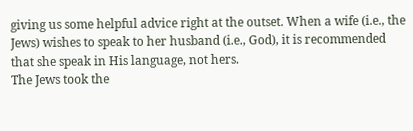giving us some helpful advice right at the outset. When a wife (i.e., the Jews) wishes to speak to her husband (i.e., God), it is recommended that she speak in His language, not hers.
The Jews took the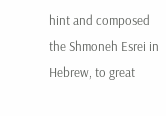hint and composed the Shmoneh Esrei in Hebrew, to great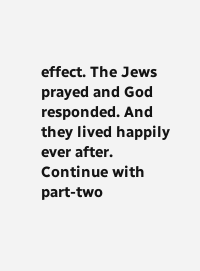effect. The Jews prayed and God responded. And they lived happily ever after.
Continue with part-two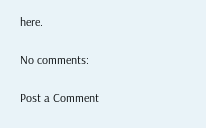here.

No comments:

Post a Comment